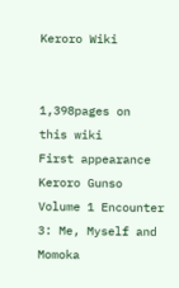Keroro Wiki


1,398pages on
this wiki
First appearance Keroro Gunso Volume 1 Encounter 3: Me, Myself and Momoka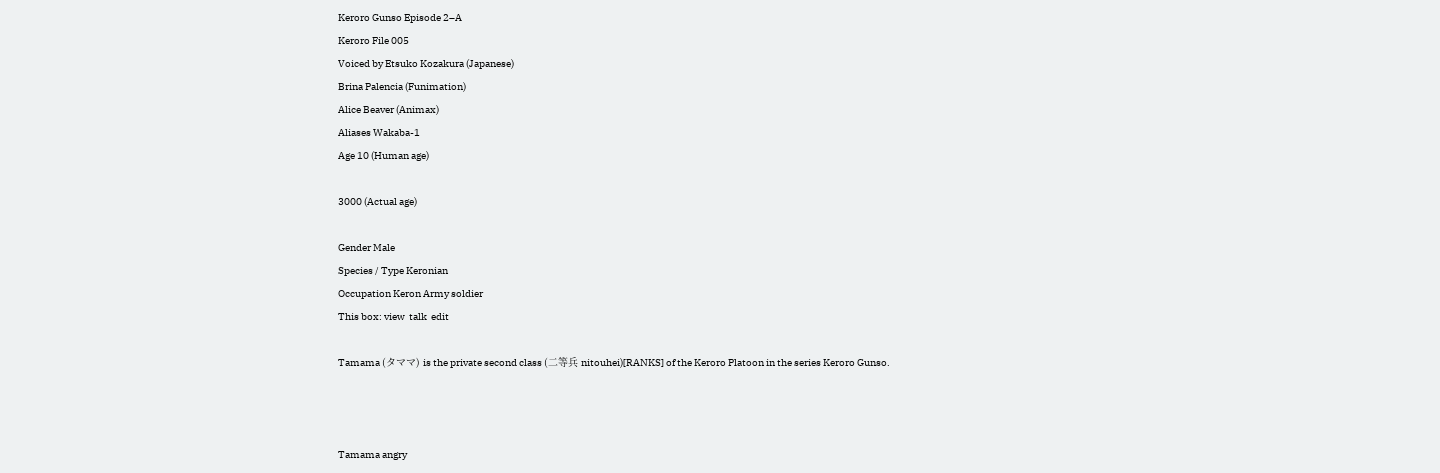Keroro Gunso Episode 2–A
Keroro File 005
Voiced by Etsuko Kozakura (Japanese)
Brina Palencia (Funimation)
Alice Beaver (Animax)
Aliases Wakaba-1
Age 10 (Human age)

3000 (Actual age)

Gender Male
Species / Type Keronian
Occupation Keron Army soldier
This box: view  talk  edit

Tamama (タママ) is the private second class (二等兵 nitouhei)[RANKS] of the Keroro Platoon in the series Keroro Gunso.



Tamama angry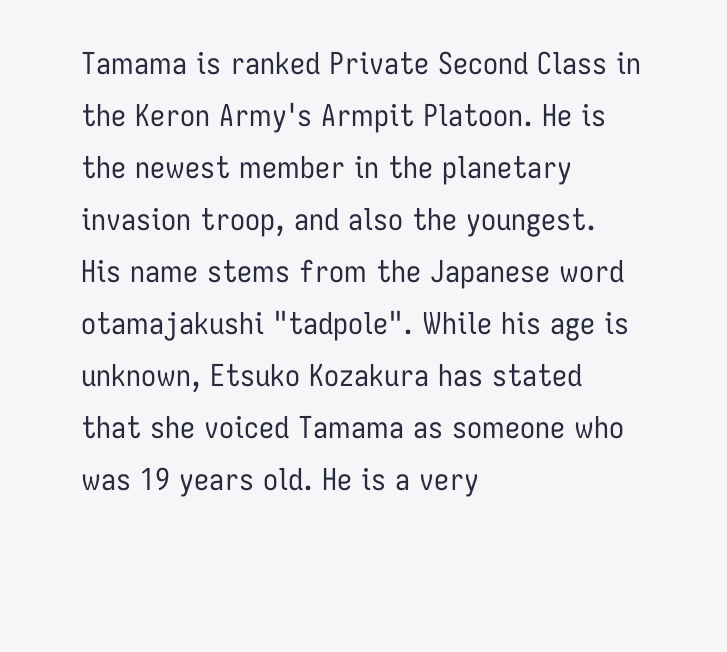Tamama is ranked Private Second Class in the Keron Army's Armpit Platoon. He is the newest member in the planetary invasion troop, and also the youngest. His name stems from the Japanese word otamajakushi "tadpole". While his age is unknown, Etsuko Kozakura has stated that she voiced Tamama as someone who was 19 years old. He is a very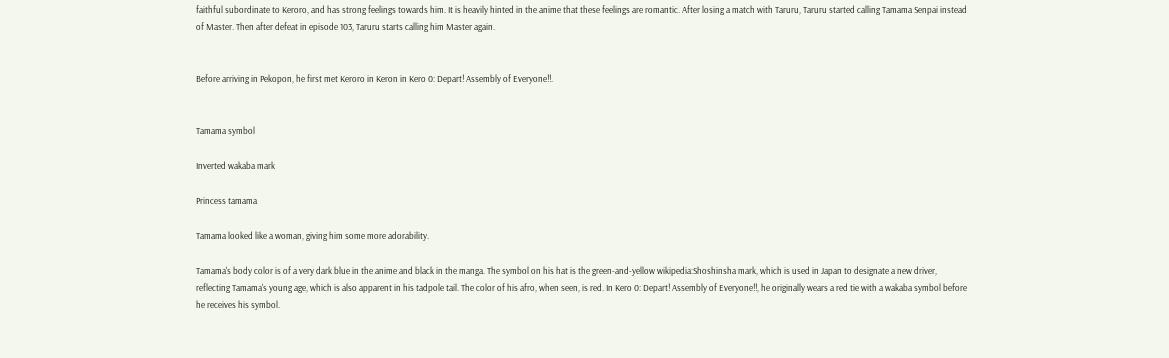faithful subordinate to Keroro, and has strong feelings towards him. It is heavily hinted in the anime that these feelings are romantic. After losing a match with Taruru, Taruru started calling Tamama Senpai instead of Master. Then after defeat in episode 103, Taruru starts calling him Master again.


Before arriving in Pekopon, he first met Keroro in Keron in Kero 0: Depart! Assembly of Everyone!!.


Tamama symbol

Inverted wakaba mark

Princess tamama

Tamama looked like a woman, giving him some more adorability.

Tamama's body color is of a very dark blue in the anime and black in the manga. The symbol on his hat is the green-and-yellow wikipedia:Shoshinsha mark, which is used in Japan to designate a new driver, reflecting Tamama's young age, which is also apparent in his tadpole tail. The color of his afro, when seen, is red. In Kero 0: Depart! Assembly of Everyone!!, he originally wears a red tie with a wakaba symbol before he receives his symbol.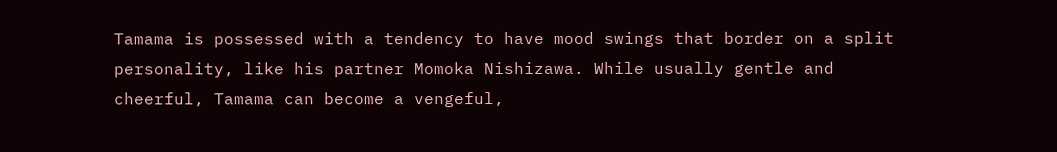Tamama is possessed with a tendency to have mood swings that border on a split personality, like his partner Momoka Nishizawa. While usually gentle and cheerful, Tamama can become a vengeful,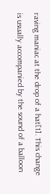raving maniac at the drop of a hat[1]. This change is usually accompanied by the sound of a balloon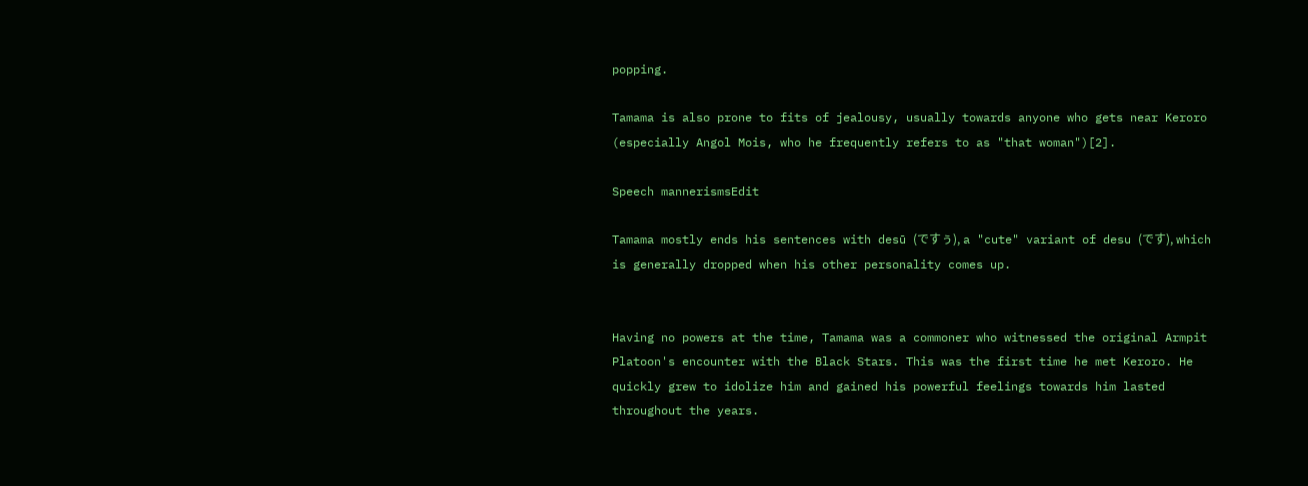popping.

Tamama is also prone to fits of jealousy, usually towards anyone who gets near Keroro (especially Angol Mois, who he frequently refers to as "that woman")[2].

Speech mannerismsEdit

Tamama mostly ends his sentences with desū (ですぅ), a "cute" variant of desu (です), which is generally dropped when his other personality comes up.


Having no powers at the time, Tamama was a commoner who witnessed the original Armpit Platoon's encounter with the Black Stars. This was the first time he met Keroro. He quickly grew to idolize him and gained his powerful feelings towards him lasted throughout the years.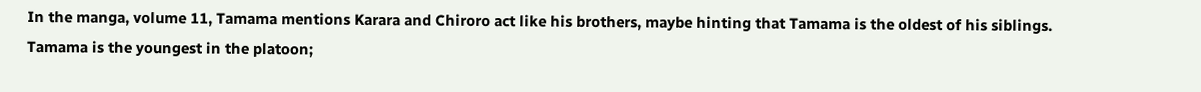In the manga, volume 11, Tamama mentions Karara and Chiroro act like his brothers, maybe hinting that Tamama is the oldest of his siblings. Tamama is the youngest in the platoon;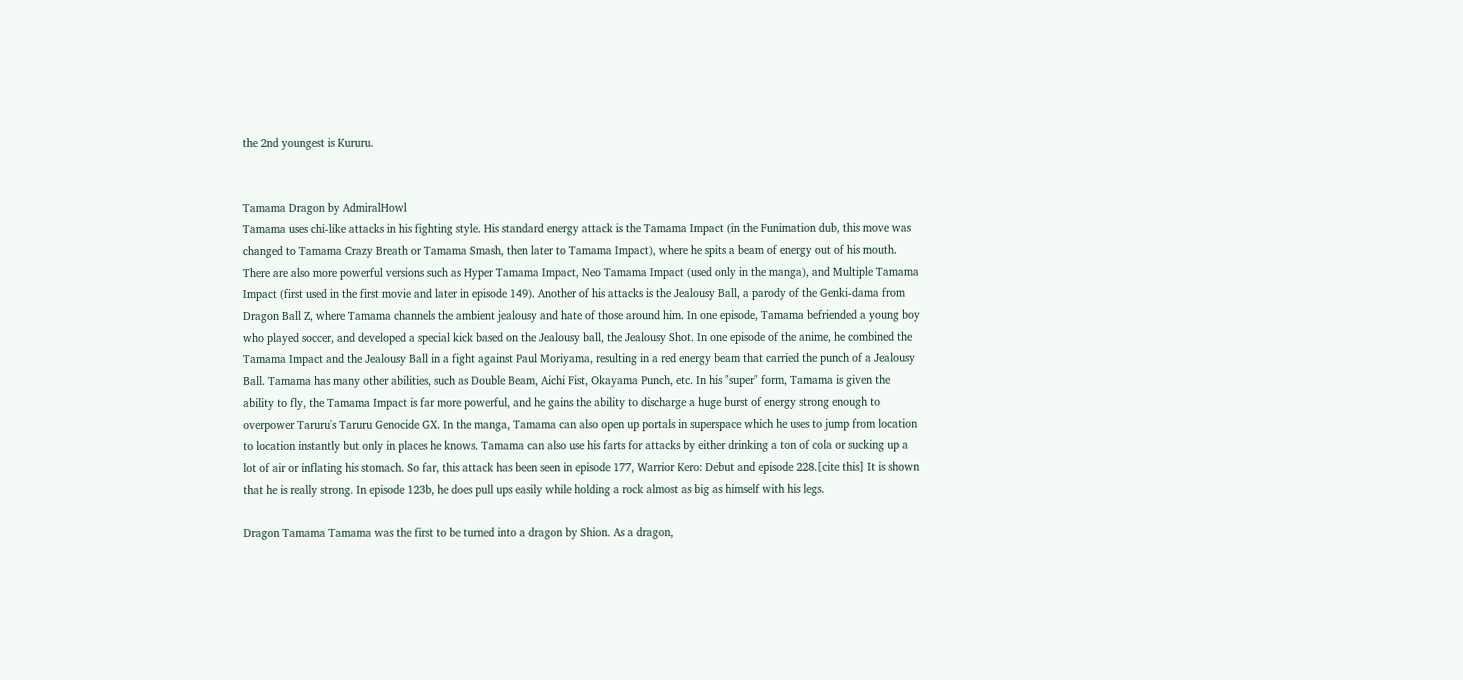the 2nd youngest is Kururu.


Tamama Dragon by AdmiralHowl
Tamama uses chi-like attacks in his fighting style. His standard energy attack is the Tamama Impact (in the Funimation dub, this move was changed to Tamama Crazy Breath or Tamama Smash, then later to Tamama Impact), where he spits a beam of energy out of his mouth. There are also more powerful versions such as Hyper Tamama Impact, Neo Tamama Impact (used only in the manga), and Multiple Tamama Impact (first used in the first movie and later in episode 149). Another of his attacks is the Jealousy Ball, a parody of the Genki-dama from Dragon Ball Z, where Tamama channels the ambient jealousy and hate of those around him. In one episode, Tamama befriended a young boy who played soccer, and developed a special kick based on the Jealousy ball, the Jealousy Shot. In one episode of the anime, he combined the Tamama Impact and the Jealousy Ball in a fight against Paul Moriyama, resulting in a red energy beam that carried the punch of a Jealousy Ball. Tamama has many other abilities, such as Double Beam, Aichi Fist, Okayama Punch, etc. In his "super" form, Tamama is given the ability to fly, the Tamama Impact is far more powerful, and he gains the ability to discharge a huge burst of energy strong enough to overpower Taruru's Taruru Genocide GX. In the manga, Tamama can also open up portals in superspace which he uses to jump from location to location instantly but only in places he knows. Tamama can also use his farts for attacks by either drinking a ton of cola or sucking up a lot of air or inflating his stomach. So far, this attack has been seen in episode 177, Warrior Kero: Debut and episode 228.[cite this] It is shown that he is really strong. In episode 123b, he does pull ups easily while holding a rock almost as big as himself with his legs.

Dragon Tamama Tamama was the first to be turned into a dragon by Shion. As a dragon,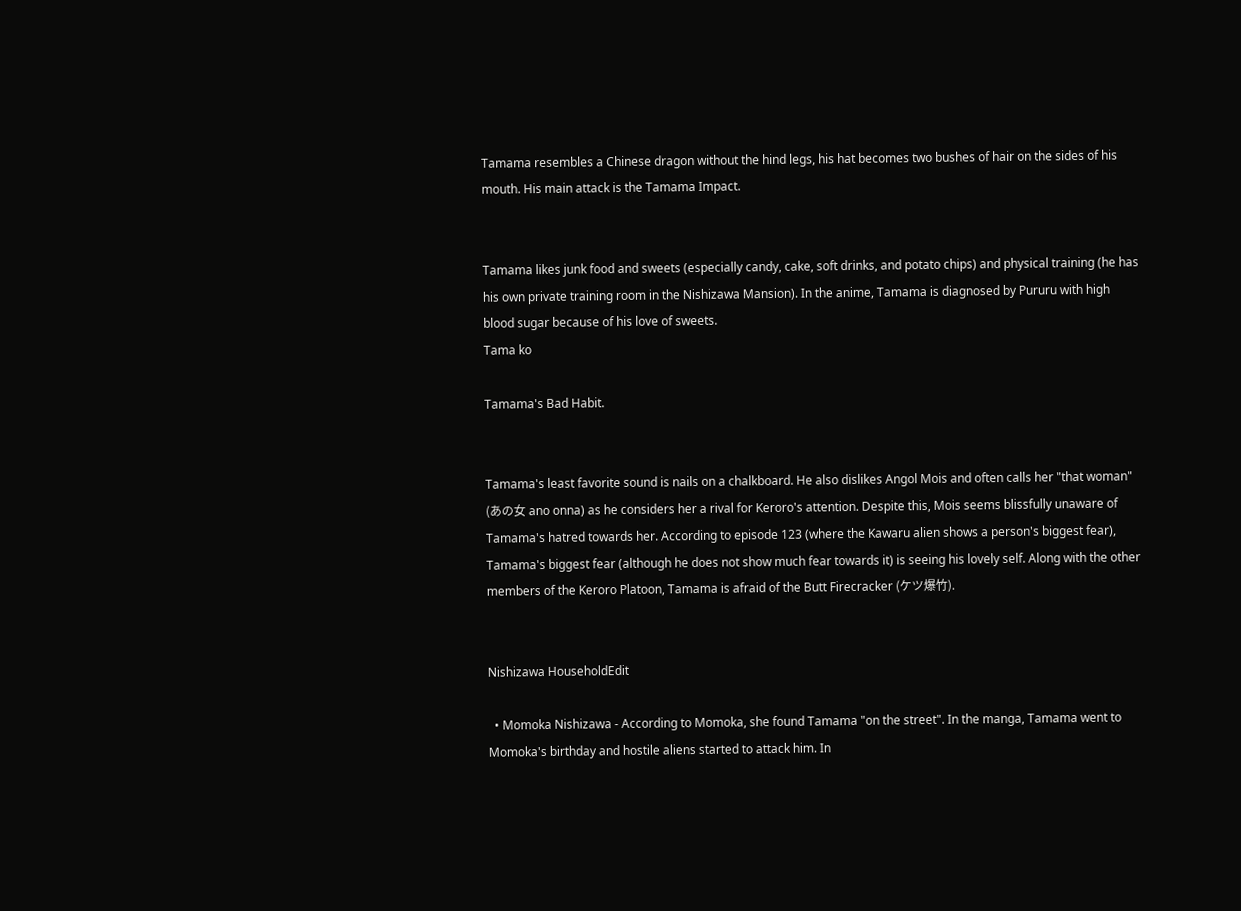Tamama resembles a Chinese dragon without the hind legs, his hat becomes two bushes of hair on the sides of his mouth. His main attack is the Tamama Impact.


Tamama likes junk food and sweets (especially candy, cake, soft drinks, and potato chips) and physical training (he has his own private training room in the Nishizawa Mansion). In the anime, Tamama is diagnosed by Pururu with high blood sugar because of his love of sweets.
Tama ko

Tamama's Bad Habit.


Tamama's least favorite sound is nails on a chalkboard. He also dislikes Angol Mois and often calls her "that woman" (あの女 ano onna) as he considers her a rival for Keroro's attention. Despite this, Mois seems blissfully unaware of Tamama's hatred towards her. According to episode 123 (where the Kawaru alien shows a person's biggest fear), Tamama's biggest fear (although he does not show much fear towards it) is seeing his lovely self. Along with the other members of the Keroro Platoon, Tamama is afraid of the Butt Firecracker (ケツ爆竹).


Nishizawa HouseholdEdit

  • Momoka Nishizawa - According to Momoka, she found Tamama "on the street". In the manga, Tamama went to Momoka's birthday and hostile aliens started to attack him. In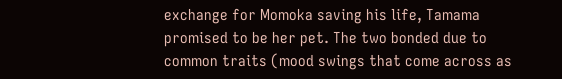exchange for Momoka saving his life, Tamama promised to be her pet. The two bonded due to common traits (mood swings that come across as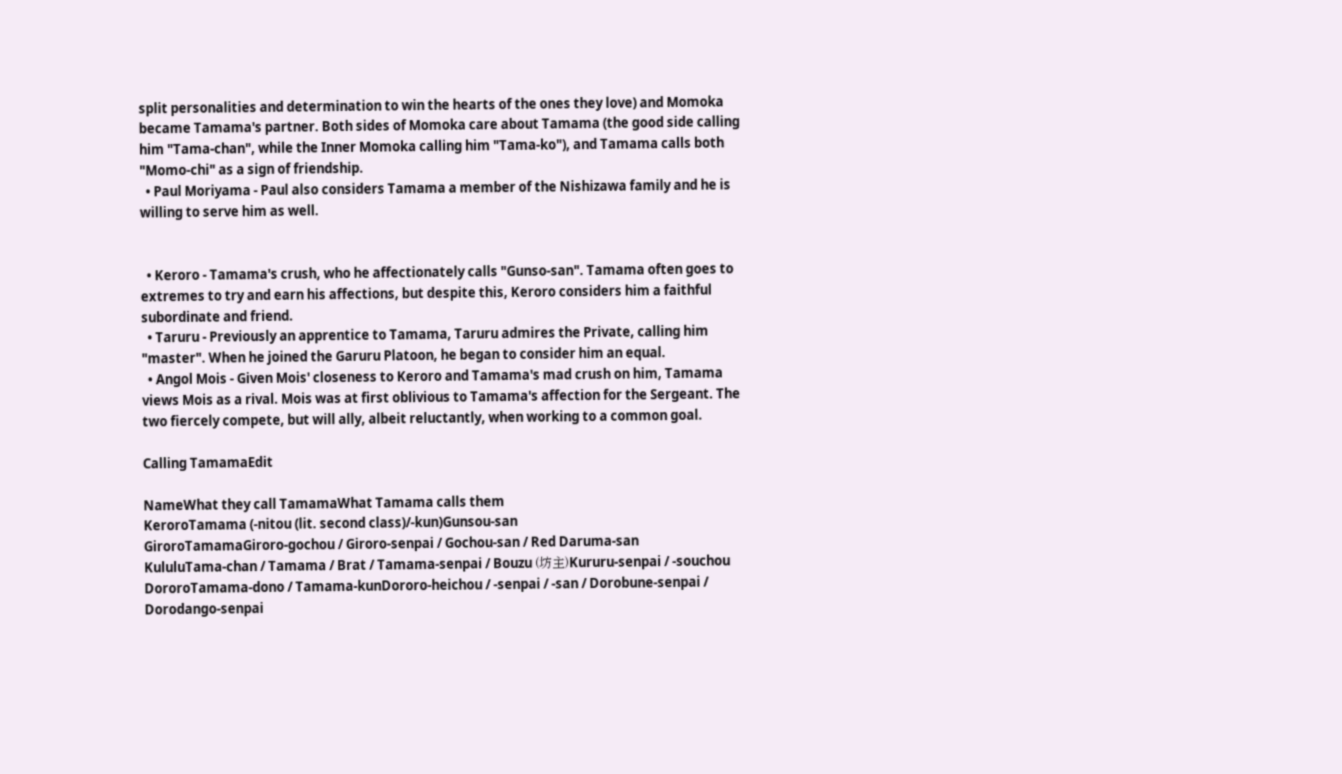split personalities and determination to win the hearts of the ones they love) and Momoka became Tamama's partner. Both sides of Momoka care about Tamama (the good side calling him "Tama-chan", while the Inner Momoka calling him "Tama-ko"), and Tamama calls both "Momo-chi" as a sign of friendship.
  • Paul Moriyama - Paul also considers Tamama a member of the Nishizawa family and he is willing to serve him as well.


  • Keroro - Tamama's crush, who he affectionately calls "Gunso-san". Tamama often goes to extremes to try and earn his affections, but despite this, Keroro considers him a faithful subordinate and friend.
  • Taruru - Previously an apprentice to Tamama, Taruru admires the Private, calling him "master". When he joined the Garuru Platoon, he began to consider him an equal.
  • Angol Mois - Given Mois' closeness to Keroro and Tamama's mad crush on him, Tamama views Mois as a rival. Mois was at first oblivious to Tamama's affection for the Sergeant. The two fiercely compete, but will ally, albeit reluctantly, when working to a common goal.

Calling TamamaEdit

NameWhat they call TamamaWhat Tamama calls them
KeroroTamama (-nitou (lit. second class)/-kun)Gunsou-san
GiroroTamamaGiroro-gochou / Giroro-senpai / Gochou-san / Red Daruma-san
KululuTama-chan / Tamama / Brat / Tamama-senpai / Bouzu (坊主)Kururu-senpai / -souchou
DororoTamama-dono / Tamama-kunDororo-heichou / -senpai / -san / Dorobune-senpai / Dorodango-senpai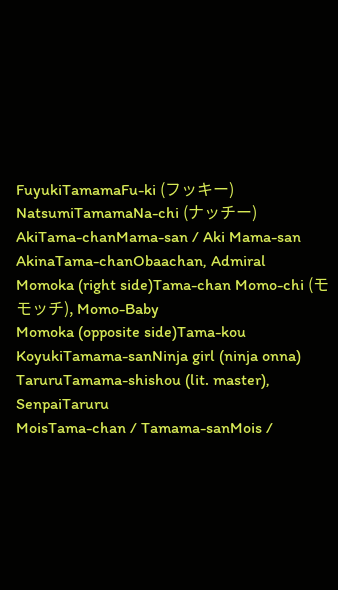FuyukiTamamaFu-ki (フッキー)
NatsumiTamamaNa-chi (ナッチー)
AkiTama-chanMama-san / Aki Mama-san
AkinaTama-chanObaachan, Admiral
Momoka (right side)Tama-chan Momo-chi (モモッチ), Momo-Baby
Momoka (opposite side)Tama-kou
KoyukiTamama-sanNinja girl (ninja onna)
TaruruTamama-shishou (lit. master), SenpaiTaruru
MoisTama-chan / Tamama-sanMois /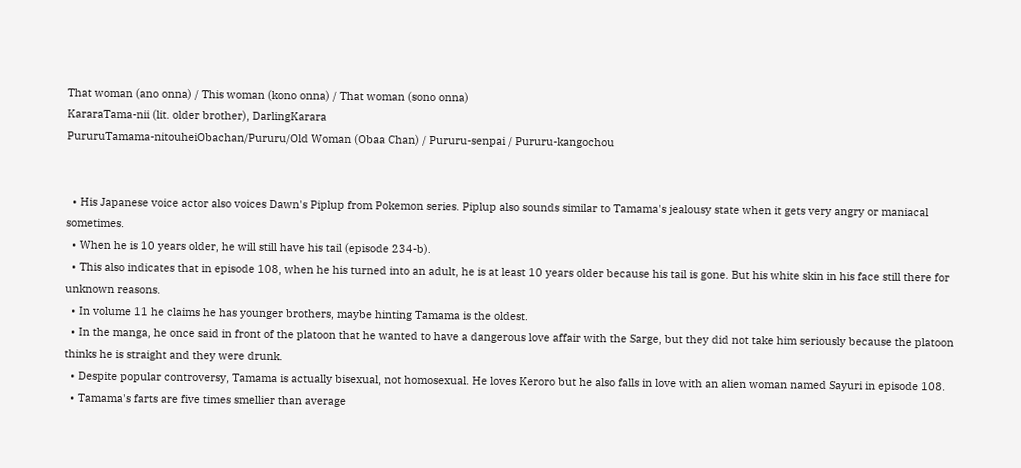That woman (ano onna) / This woman (kono onna) / That woman (sono onna)
KararaTama-nii (lit. older brother), DarlingKarara
PururuTamama-nitouheiObachan/Pururu/Old Woman (Obaa Chan) / Pururu-senpai / Pururu-kangochou


  • His Japanese voice actor also voices Dawn's Piplup from Pokemon series. Piplup also sounds similar to Tamama's jealousy state when it gets very angry or maniacal sometimes.
  • When he is 10 years older, he will still have his tail (episode 234-b).
  • This also indicates that in episode 108, when he his turned into an adult, he is at least 10 years older because his tail is gone. But his white skin in his face still there for unknown reasons.
  • In volume 11 he claims he has younger brothers, maybe hinting Tamama is the oldest.
  • In the manga, he once said in front of the platoon that he wanted to have a dangerous love affair with the Sarge, but they did not take him seriously because the platoon thinks he is straight and they were drunk.
  • Despite popular controversy, Tamama is actually bisexual, not homosexual. He loves Keroro but he also falls in love with an alien woman named Sayuri in episode 108.
  • Tamama's farts are five times smellier than average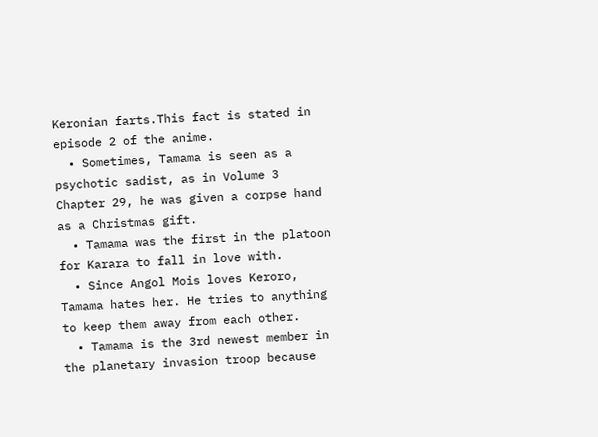Keronian farts.This fact is stated in episode 2 of the anime.
  • Sometimes, Tamama is seen as a psychotic sadist, as in Volume 3 Chapter 29, he was given a corpse hand as a Christmas gift.
  • Tamama was the first in the platoon for Karara to fall in love with.
  • Since Angol Mois loves Keroro, Tamama hates her. He tries to anything to keep them away from each other.
  • Tamama is the 3rd newest member in the planetary invasion troop because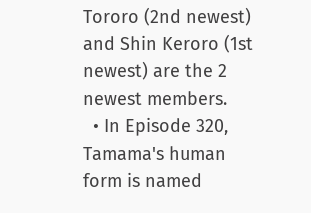Tororo (2nd newest) and Shin Keroro (1st newest) are the 2 newest members.
  • In Episode 320, Tamama's human form is named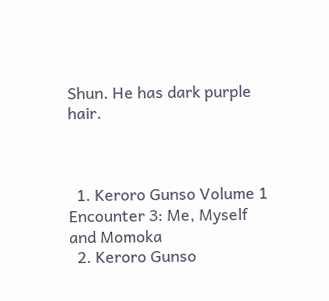Shun. He has dark purple hair.



  1. Keroro Gunso Volume 1 Encounter 3: Me, Myself and Momoka
  2. Keroro Gunso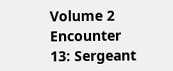Volume 2 Encounter 13: Sergeant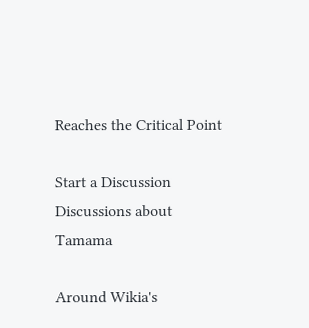Reaches the Critical Point

Start a Discussion Discussions about Tamama

Around Wikia's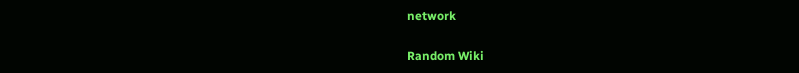network

Random Wiki